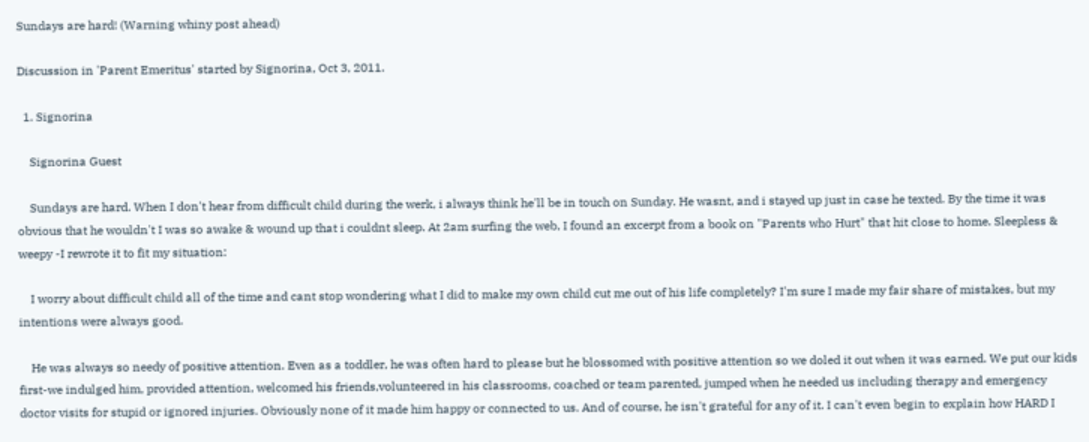Sundays are hard! (Warning whiny post ahead)

Discussion in 'Parent Emeritus' started by Signorina, Oct 3, 2011.

  1. Signorina

    Signorina Guest

    Sundays are hard. When I don't hear from difficult child during the werk, i always think he'll be in touch on Sunday. He wasnt, and i stayed up just in case he texted. By the time it was obvious that he wouldn't I was so awake & wound up that i couldnt sleep. At 2am surfing the web, I found an excerpt from a book on "Parents who Hurt" that hit close to home. Sleepless & weepy -I rewrote it to fit my situation:

    I worry about difficult child all of the time and cant stop wondering what I did to make my own child cut me out of his life completely? I'm sure I made my fair share of mistakes, but my intentions were always good.

    He was always so needy of positive attention. Even as a toddler, he was often hard to please but he blossomed with positive attention so we doled it out when it was earned. We put our kids first-we indulged him, provided attention, welcomed his friends,volunteered in his classrooms, coached or team parented, jumped when he needed us including therapy and emergency doctor visits for stupid or ignored injuries. Obviously none of it made him happy or connected to us. And of course, he isn't grateful for any of it. I can't even begin to explain how HARD I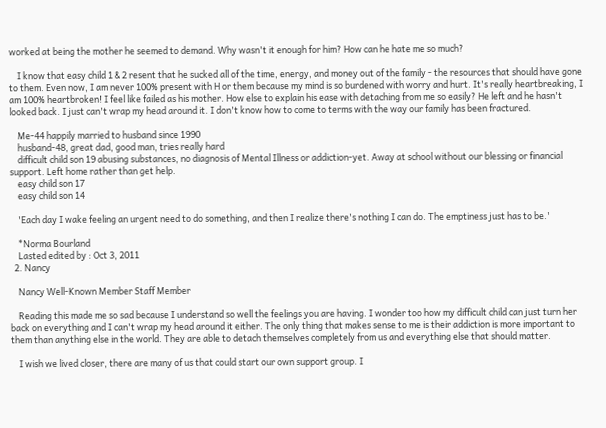worked at being the mother he seemed to demand. Why wasn't it enough for him? How can he hate me so much?

    I know that easy child 1 & 2 resent that he sucked all of the time, energy, and money out of the family - the resources that should have gone to them. Even now, I am never 100% present with H or them because my mind is so burdened with worry and hurt. It's really heartbreaking, I am 100% heartbroken! I feel like failed as his mother. How else to explain his ease with detaching from me so easily? He left and he hasn't looked back. I just can't wrap my head around it. I don't know how to come to terms with the way our family has been fractured.

    Me-44 happily married to husband since 1990
    husband-48, great dad, good man, tries really hard
    difficult child son 19 abusing substances, no diagnosis of Mental Illness or addiction-yet. Away at school without our blessing or financial support. Left home rather than get help.
    easy child son 17
    easy child son 14

    'Each day I wake feeling an urgent need to do something, and then I realize there's nothing I can do. The emptiness just has to be.'

    *Norma Bourland
    Lasted edited by : Oct 3, 2011
  2. Nancy

    Nancy Well-Known Member Staff Member

    Reading this made me so sad because I understand so well the feelings you are having. I wonder too how my difficult child can just turn her back on everything and I can't wrap my head around it either. The only thing that makes sense to me is their addiction is more important to them than anything else in the world. They are able to detach themselves completely from us and everything else that should matter.

    I wish we lived closer, there are many of us that could start our own support group. I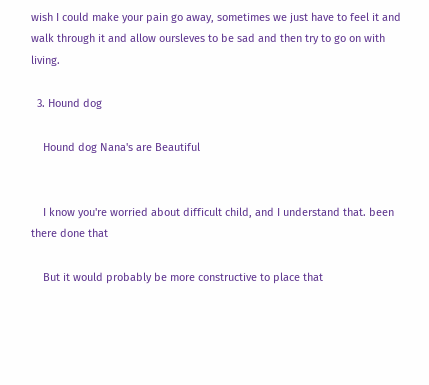wish I could make your pain go away, sometimes we just have to feel it and walk through it and allow oursleves to be sad and then try to go on with living.

  3. Hound dog

    Hound dog Nana's are Beautiful


    I know you're worried about difficult child, and I understand that. been there done that

    But it would probably be more constructive to place that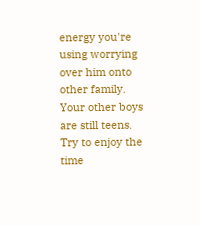energy you're using worrying over him onto other family. Your other boys are still teens. Try to enjoy the time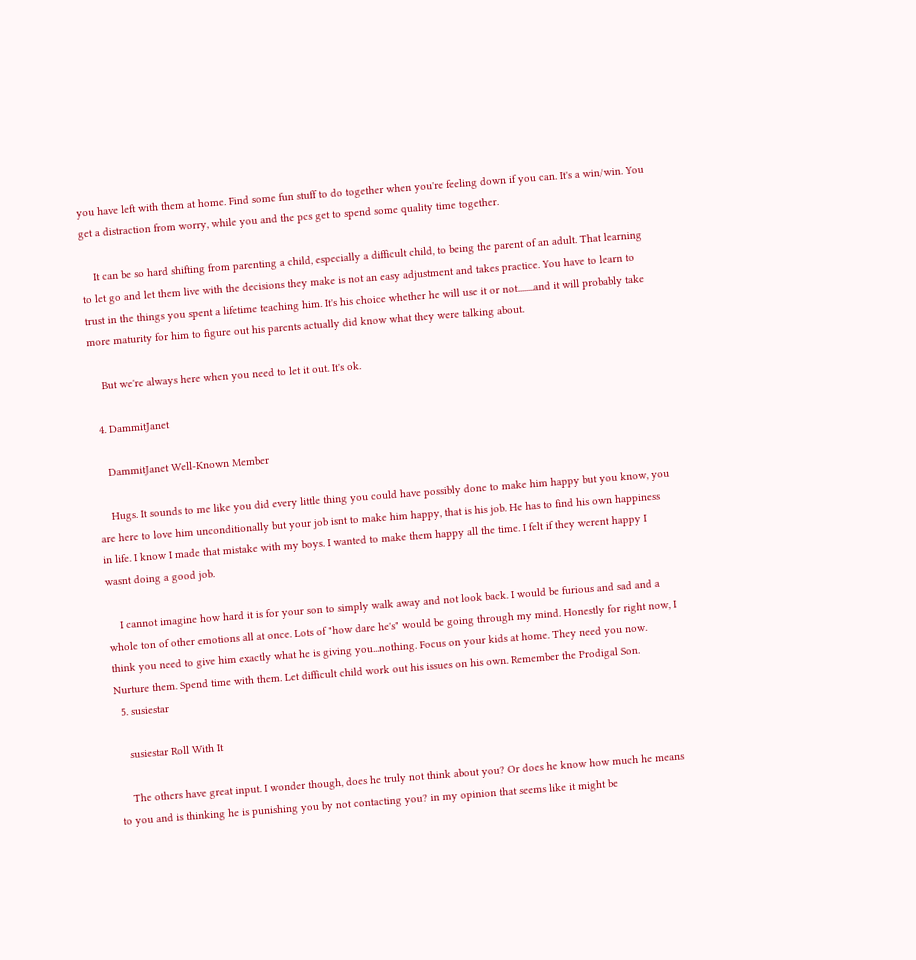you have left with them at home. Find some fun stuff to do together when you're feeling down if you can. It's a win/win. You get a distraction from worry, while you and the pcs get to spend some quality time together.

    It can be so hard shifting from parenting a child, especially a difficult child, to being the parent of an adult. That learning to let go and let them live with the decisions they make is not an easy adjustment and takes practice. You have to learn to trust in the things you spent a lifetime teaching him. It's his choice whether he will use it or not........and it will probably take more maturity for him to figure out his parents actually did know what they were talking about.

    But we're always here when you need to let it out. It's ok.

  4. DammitJanet

    DammitJanet Well-Known Member

    Hugs. It sounds to me like you did every little thing you could have possibly done to make him happy but you know, you are here to love him unconditionally but your job isnt to make him happy, that is his job. He has to find his own happiness in life. I know I made that mistake with my boys. I wanted to make them happy all the time. I felt if they werent happy I wasnt doing a good job.

    I cannot imagine how hard it is for your son to simply walk away and not look back. I would be furious and sad and a whole ton of other emotions all at once. Lots of "how dare he's" would be going through my mind. Honestly for right now, I think you need to give him exactly what he is giving you...nothing. Focus on your kids at home. They need you now. Nurture them. Spend time with them. Let difficult child work out his issues on his own. Remember the Prodigal Son.
  5. susiestar

    susiestar Roll With It

    The others have great input. I wonder though, does he truly not think about you? Or does he know how much he means to you and is thinking he is punishing you by not contacting you? in my opinion that seems like it might be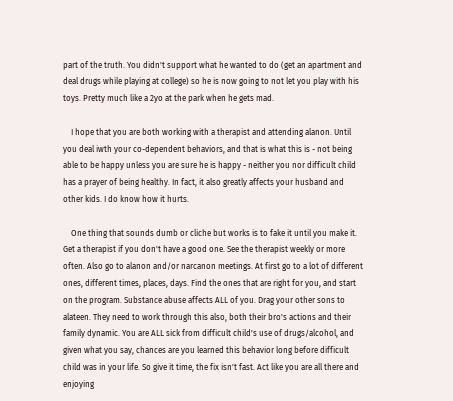part of the truth. You didn't support what he wanted to do (get an apartment and deal drugs while playing at college) so he is now going to not let you play with his toys. Pretty much like a 2yo at the park when he gets mad.

    I hope that you are both working with a therapist and attending alanon. Until you deal iwth your co-dependent behaviors, and that is what this is - not being able to be happy unless you are sure he is happy - neither you nor difficult child has a prayer of being healthy. In fact, it also greatly affects your husband and other kids. I do know how it hurts.

    One thing that sounds dumb or cliche but works is to fake it until you make it. Get a therapist if you don't have a good one. See the therapist weekly or more often. Also go to alanon and/or narcanon meetings. At first go to a lot of different ones, different times, places, days. Find the ones that are right for you, and start on the program. Substance abuse affects ALL of you. Drag your other sons to alateen. They need to work through this also, both their bro's actions and their family dynamic. You are ALL sick from difficult child's use of drugs/alcohol, and given what you say, chances are you learned this behavior long before difficult child was in your life. So give it time, the fix isn't fast. Act like you are all there and enjoying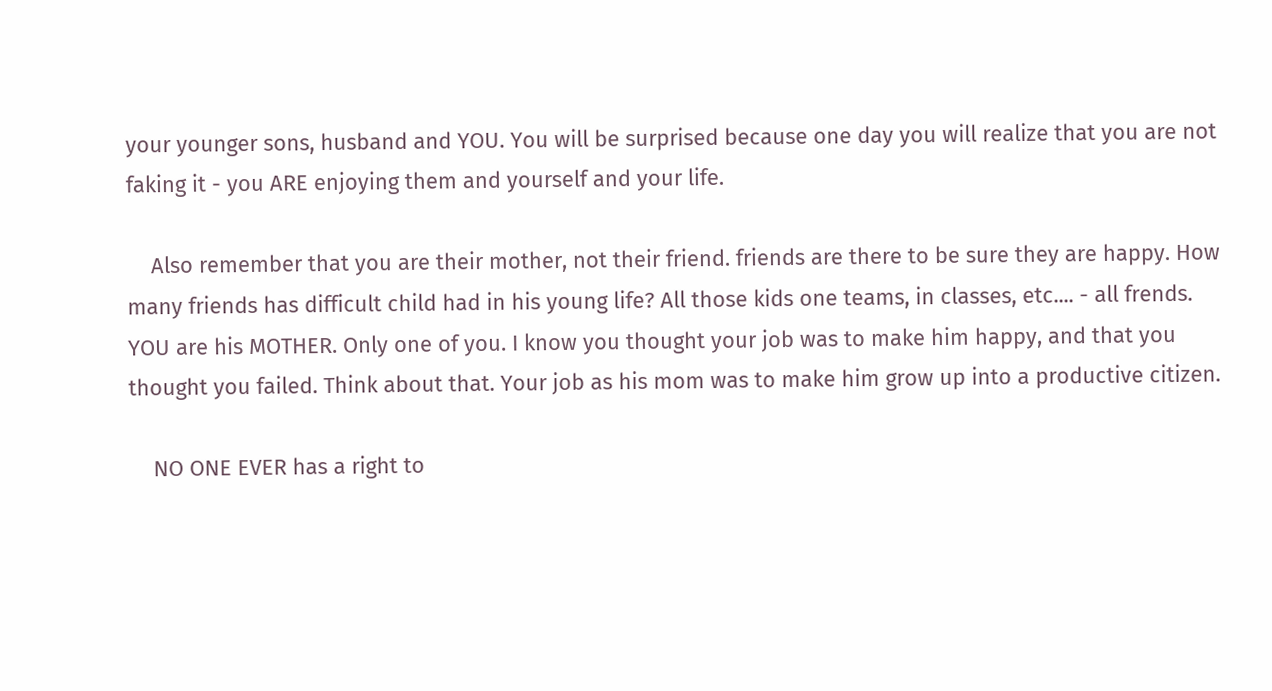your younger sons, husband and YOU. You will be surprised because one day you will realize that you are not faking it - you ARE enjoying them and yourself and your life.

    Also remember that you are their mother, not their friend. friends are there to be sure they are happy. How many friends has difficult child had in his young life? All those kids one teams, in classes, etc.... - all frends. YOU are his MOTHER. Only one of you. I know you thought your job was to make him happy, and that you thought you failed. Think about that. Your job as his mom was to make him grow up into a productive citizen.

    NO ONE EVER has a right to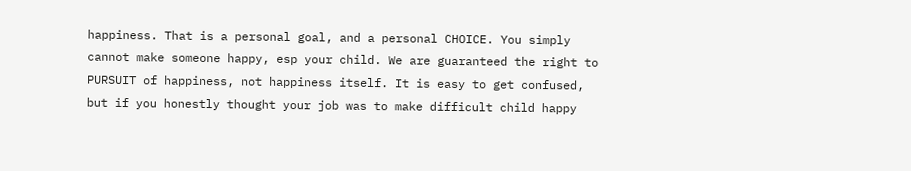happiness. That is a personal goal, and a personal CHOICE. You simply cannot make someone happy, esp your child. We are guaranteed the right to PURSUIT of happiness, not happiness itself. It is easy to get confused, but if you honestly thought your job was to make difficult child happy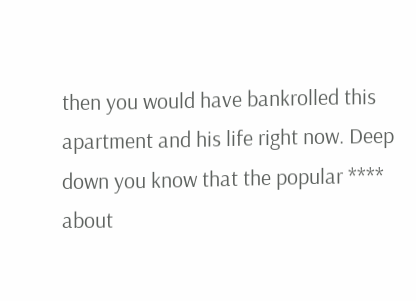then you would have bankrolled this apartment and his life right now. Deep down you know that the popular **** about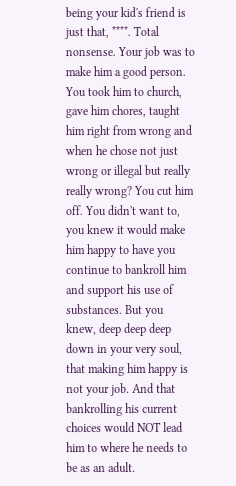being your kid's friend is just that, ****. Total nonsense. Your job was to make him a good person. You took him to church, gave him chores, taught him right from wrong and when he chose not just wrong or illegal but really really wrong? You cut him off. You didn't want to, you knew it would make him happy to have you continue to bankroll him and support his use of substances. But you knew, deep deep deep down in your very soul, that making him happy is not your job. And that bankrolling his current choices would NOT lead him to where he needs to be as an adult.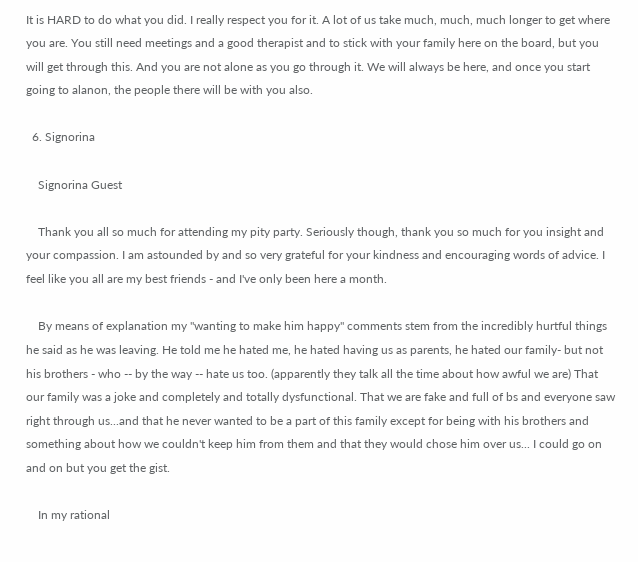It is HARD to do what you did. I really respect you for it. A lot of us take much, much, much longer to get where you are. You still need meetings and a good therapist and to stick with your family here on the board, but you will get through this. And you are not alone as you go through it. We will always be here, and once you start going to alanon, the people there will be with you also.

  6. Signorina

    Signorina Guest

    Thank you all so much for attending my pity party. Seriously though, thank you so much for you insight and your compassion. I am astounded by and so very grateful for your kindness and encouraging words of advice. I feel like you all are my best friends - and I've only been here a month.

    By means of explanation my "wanting to make him happy" comments stem from the incredibly hurtful things he said as he was leaving. He told me he hated me, he hated having us as parents, he hated our family- but not his brothers - who -- by the way -- hate us too. (apparently they talk all the time about how awful we are) That our family was a joke and completely and totally dysfunctional. That we are fake and full of bs and everyone saw right through us...and that he never wanted to be a part of this family except for being with his brothers and something about how we couldn't keep him from them and that they would chose him over us... I could go on and on but you get the gist.

    In my rational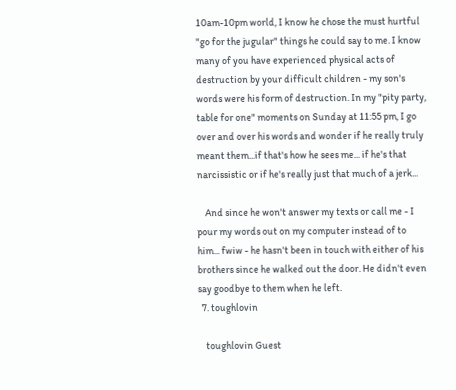10am-10pm world, I know he chose the must hurtful "go for the jugular" things he could say to me. I know many of you have experienced physical acts of destruction by your difficult children - my son's words were his form of destruction. In my "pity party, table for one" moments on Sunday at 11:55 pm, I go over and over his words and wonder if he really truly meant them...if that's how he sees me... if he's that narcissistic or if he's really just that much of a jerk...

    And since he won't answer my texts or call me - I pour my words out on my computer instead of to him... fwiw - he hasn't been in touch with either of his brothers since he walked out the door. He didn't even say goodbye to them when he left.
  7. toughlovin

    toughlovin Guest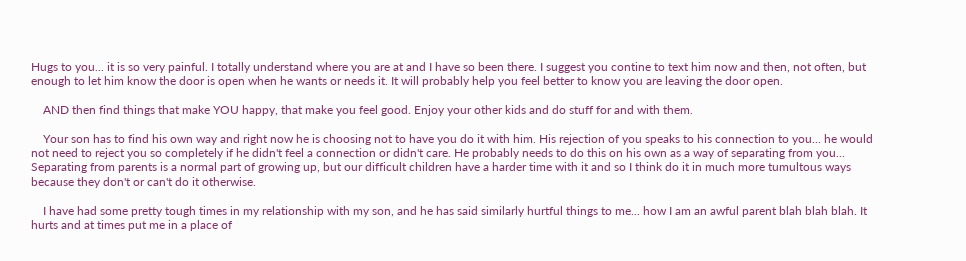Hugs to you... it is so very painful. I totally understand where you are at and I have so been there. I suggest you contine to text him now and then, not often, but enough to let him know the door is open when he wants or needs it. It will probably help you feel better to know you are leaving the door open.

    AND then find things that make YOU happy, that make you feel good. Enjoy your other kids and do stuff for and with them.

    Your son has to find his own way and right now he is choosing not to have you do it with him. His rejection of you speaks to his connection to you... he would not need to reject you so completely if he didn't feel a connection or didn't care. He probably needs to do this on his own as a way of separating from you... Separating from parents is a normal part of growing up, but our difficult children have a harder time with it and so I think do it in much more tumultous ways because they don't or can't do it otherwise.

    I have had some pretty tough times in my relationship with my son, and he has said similarly hurtful things to me... how I am an awful parent blah blah blah. It hurts and at times put me in a place of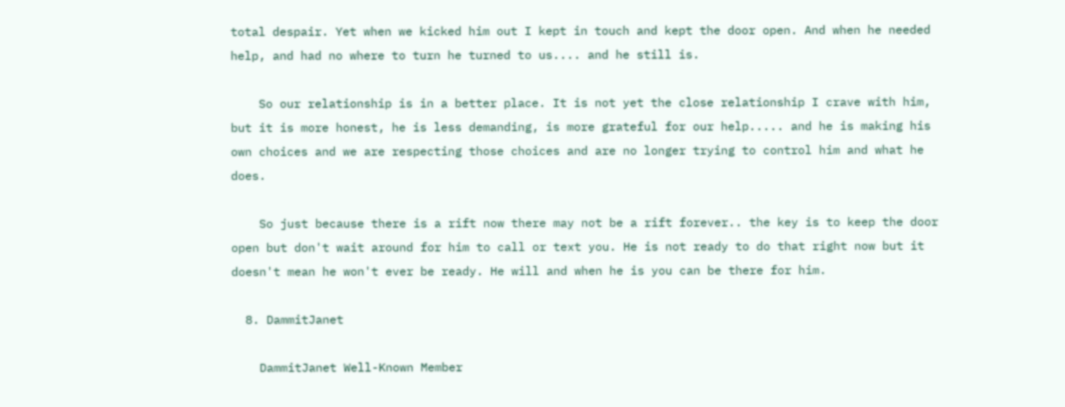total despair. Yet when we kicked him out I kept in touch and kept the door open. And when he needed help, and had no where to turn he turned to us.... and he still is.

    So our relationship is in a better place. It is not yet the close relationship I crave with him, but it is more honest, he is less demanding, is more grateful for our help..... and he is making his own choices and we are respecting those choices and are no longer trying to control him and what he does.

    So just because there is a rift now there may not be a rift forever.. the key is to keep the door open but don't wait around for him to call or text you. He is not ready to do that right now but it doesn't mean he won't ever be ready. He will and when he is you can be there for him.

  8. DammitJanet

    DammitJanet Well-Known Member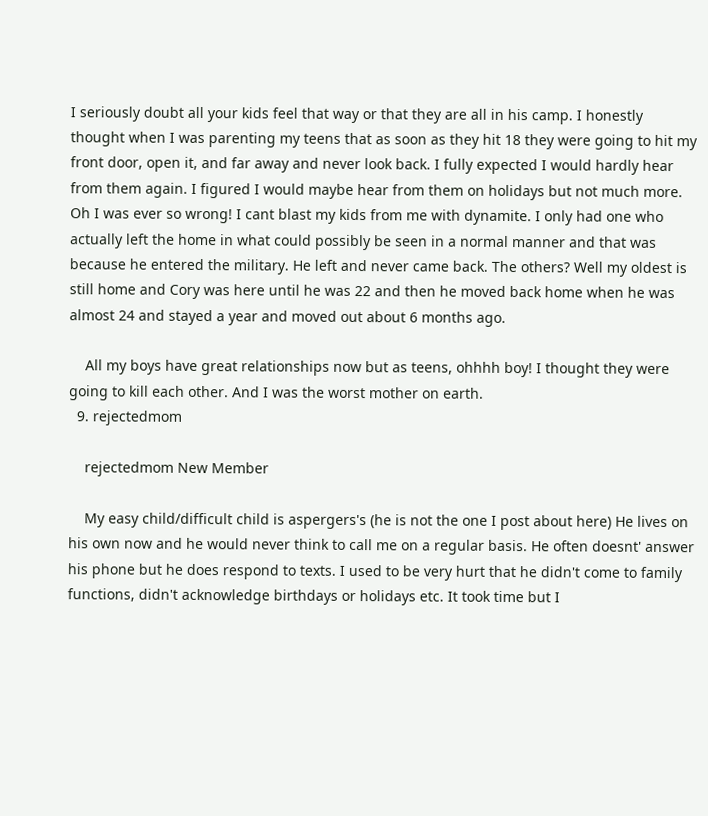I seriously doubt all your kids feel that way or that they are all in his camp. I honestly thought when I was parenting my teens that as soon as they hit 18 they were going to hit my front door, open it, and far away and never look back. I fully expected I would hardly hear from them again. I figured I would maybe hear from them on holidays but not much more. Oh I was ever so wrong! I cant blast my kids from me with dynamite. I only had one who actually left the home in what could possibly be seen in a normal manner and that was because he entered the military. He left and never came back. The others? Well my oldest is still home and Cory was here until he was 22 and then he moved back home when he was almost 24 and stayed a year and moved out about 6 months ago.

    All my boys have great relationships now but as teens, ohhhh boy! I thought they were going to kill each other. And I was the worst mother on earth.
  9. rejectedmom

    rejectedmom New Member

    My easy child/difficult child is aspergers's (he is not the one I post about here) He lives on his own now and he would never think to call me on a regular basis. He often doesnt' answer his phone but he does respond to texts. I used to be very hurt that he didn't come to family functions, didn't acknowledge birthdays or holidays etc. It took time but I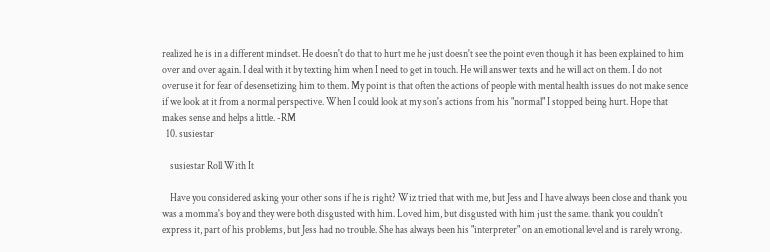realized he is in a different mindset. He doesn't do that to hurt me he just doesn't see the point even though it has been explained to him over and over again. I deal with it by texting him when I need to get in touch. He will answer texts and he will act on them. I do not overuse it for fear of desensetizing him to them. My point is that often the actions of people with mental health issues do not make sence if we look at it from a normal perspective. When I could look at my son's actions from his "normal" I stopped being hurt. Hope that makes sense and helps a little. -RM
  10. susiestar

    susiestar Roll With It

    Have you considered asking your other sons if he is right? Wiz tried that with me, but Jess and I have always been close and thank you was a momma's boy and they were both disgusted with him. Loved him, but disgusted with him just the same. thank you couldn't express it, part of his problems, but Jess had no trouble. She has always been his "interpreter" on an emotional level and is rarely wrong.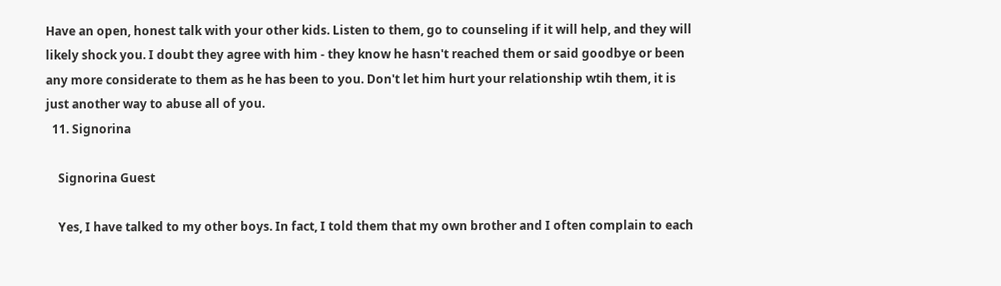Have an open, honest talk with your other kids. Listen to them, go to counseling if it will help, and they will likely shock you. I doubt they agree with him - they know he hasn't reached them or said goodbye or been any more considerate to them as he has been to you. Don't let him hurt your relationship wtih them, it is just another way to abuse all of you.
  11. Signorina

    Signorina Guest

    Yes, I have talked to my other boys. In fact, I told them that my own brother and I often complain to each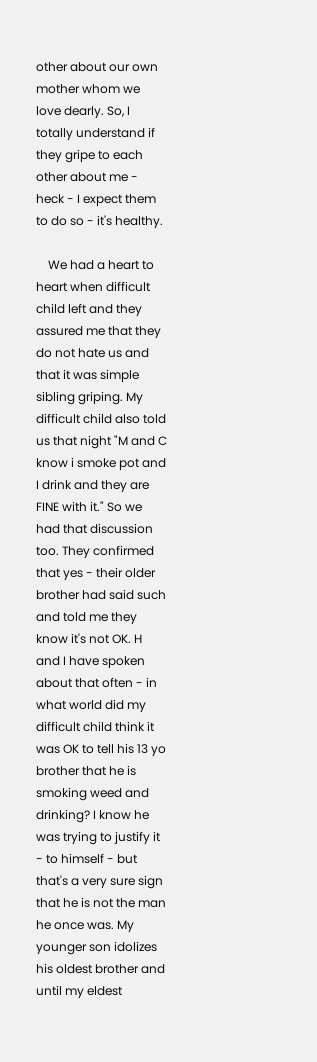other about our own mother whom we love dearly. So, I totally understand if they gripe to each other about me - heck - I expect them to do so - it's healthy.

    We had a heart to heart when difficult child left and they assured me that they do not hate us and that it was simple sibling griping. My difficult child also told us that night "M and C know i smoke pot and I drink and they are FINE with it." So we had that discussion too. They confirmed that yes - their older brother had said such and told me they know it's not OK. H and I have spoken about that often - in what world did my difficult child think it was OK to tell his 13 yo brother that he is smoking weed and drinking? I know he was trying to justify it - to himself - but that's a very sure sign that he is not the man he once was. My younger son idolizes his oldest brother and until my eldest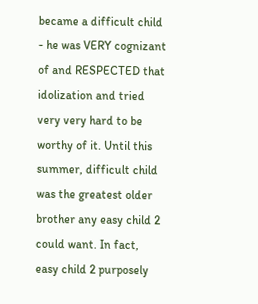became a difficult child - he was VERY cognizant of and RESPECTED that idolization and tried very very hard to be worthy of it. Until this summer, difficult child was the greatest older brother any easy child 2 could want. In fact, easy child 2 purposely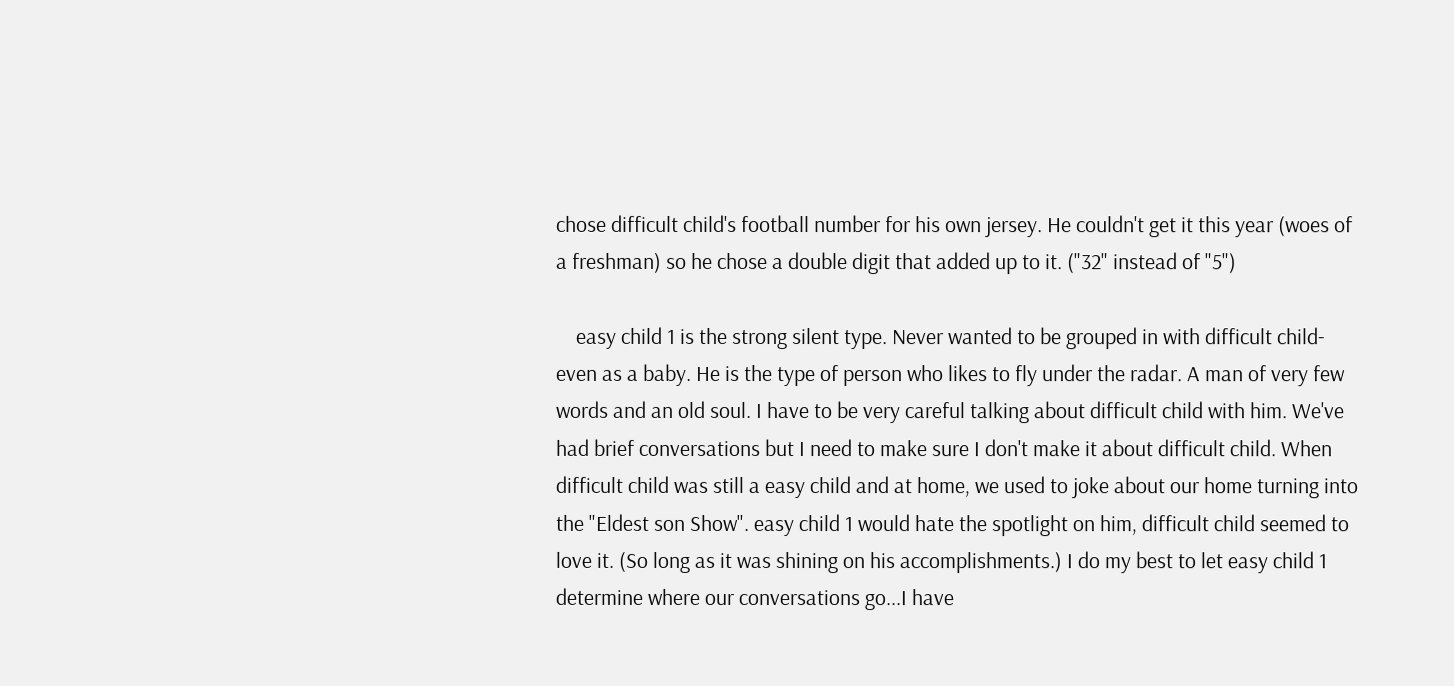chose difficult child's football number for his own jersey. He couldn't get it this year (woes of a freshman) so he chose a double digit that added up to it. ("32" instead of "5")

    easy child 1 is the strong silent type. Never wanted to be grouped in with difficult child-even as a baby. He is the type of person who likes to fly under the radar. A man of very few words and an old soul. I have to be very careful talking about difficult child with him. We've had brief conversations but I need to make sure I don't make it about difficult child. When difficult child was still a easy child and at home, we used to joke about our home turning into the "Eldest son Show". easy child 1 would hate the spotlight on him, difficult child seemed to love it. (So long as it was shining on his accomplishments.) I do my best to let easy child 1 determine where our conversations go...I have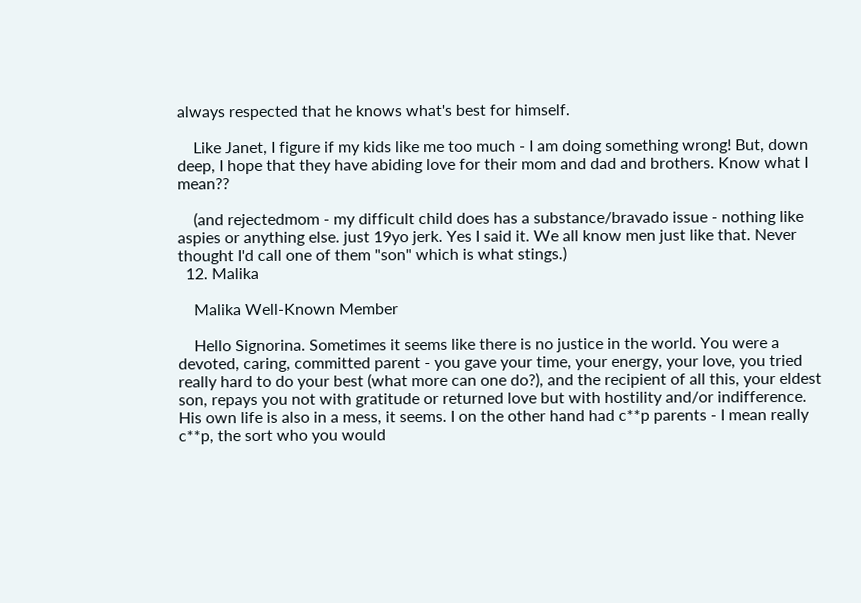always respected that he knows what's best for himself.

    Like Janet, I figure if my kids like me too much - I am doing something wrong! But, down deep, I hope that they have abiding love for their mom and dad and brothers. Know what I mean??

    (and rejectedmom - my difficult child does has a substance/bravado issue - nothing like aspies or anything else. just 19yo jerk. Yes I said it. We all know men just like that. Never thought I'd call one of them "son" which is what stings.)
  12. Malika

    Malika Well-Known Member

    Hello Signorina. Sometimes it seems like there is no justice in the world. You were a devoted, caring, committed parent - you gave your time, your energy, your love, you tried really hard to do your best (what more can one do?), and the recipient of all this, your eldest son, repays you not with gratitude or returned love but with hostility and/or indifference. His own life is also in a mess, it seems. I on the other hand had c**p parents - I mean really c**p, the sort who you would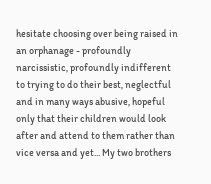hesitate choosing over being raised in an orphanage - profoundly narcissistic, profoundly indifferent to trying to do their best, neglectful and in many ways abusive, hopeful only that their children would look after and attend to them rather than vice versa and yet... My two brothers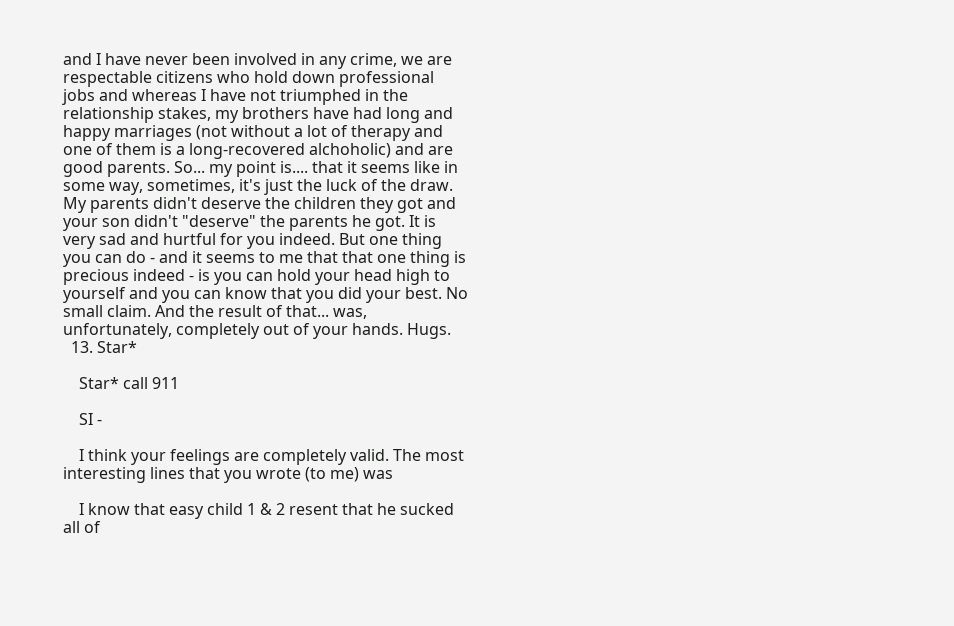and I have never been involved in any crime, we are respectable citizens who hold down professional jobs and whereas I have not triumphed in the relationship stakes, my brothers have had long and happy marriages (not without a lot of therapy and one of them is a long-recovered alchoholic) and are good parents. So... my point is.... that it seems like in some way, sometimes, it's just the luck of the draw. My parents didn't deserve the children they got and your son didn't "deserve" the parents he got. It is very sad and hurtful for you indeed. But one thing you can do - and it seems to me that that one thing is precious indeed - is you can hold your head high to yourself and you can know that you did your best. No small claim. And the result of that... was, unfortunately, completely out of your hands. Hugs.
  13. Star*

    Star* call 911

    SI -

    I think your feelings are completely valid. The most interesting lines that you wrote (to me) was

    I know that easy child 1 & 2 resent that he sucked all of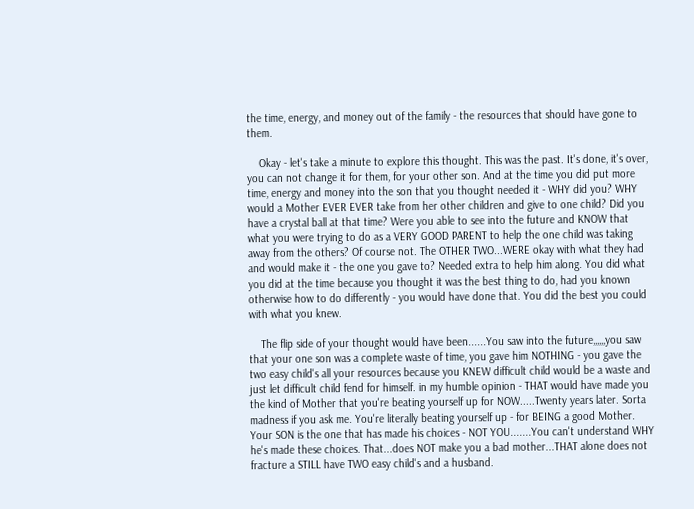the time, energy, and money out of the family - the resources that should have gone to them.

    Okay - let's take a minute to explore this thought. This was the past. It's done, it's over, you can not change it for them, for your other son. And at the time you did put more time, energy and money into the son that you thought needed it - WHY did you? WHY would a Mother EVER EVER take from her other children and give to one child? Did you have a crystal ball at that time? Were you able to see into the future and KNOW that what you were trying to do as a VERY GOOD PARENT to help the one child was taking away from the others? Of course not. The OTHER TWO...WERE okay with what they had and would make it - the one you gave to? Needed extra to help him along. You did what you did at the time because you thought it was the best thing to do, had you known otherwise how to do differently - you would have done that. You did the best you could with what you knew.

    The flip side of your thought would have been......You saw into the future,,,,,,you saw that your one son was a complete waste of time, you gave him NOTHING - you gave the two easy child's all your resources because you KNEW difficult child would be a waste and just let difficult child fend for himself. in my humble opinion - THAT would have made you the kind of Mother that you're beating yourself up for NOW.....Twenty years later. Sorta madness if you ask me. You're literally beating yourself up - for BEING a good Mother. Your SON is the one that has made his choices - NOT YOU.......You can't understand WHY he's made these choices. That...does NOT make you a bad mother...THAT alone does not fracture a STILL have TWO easy child's and a husband.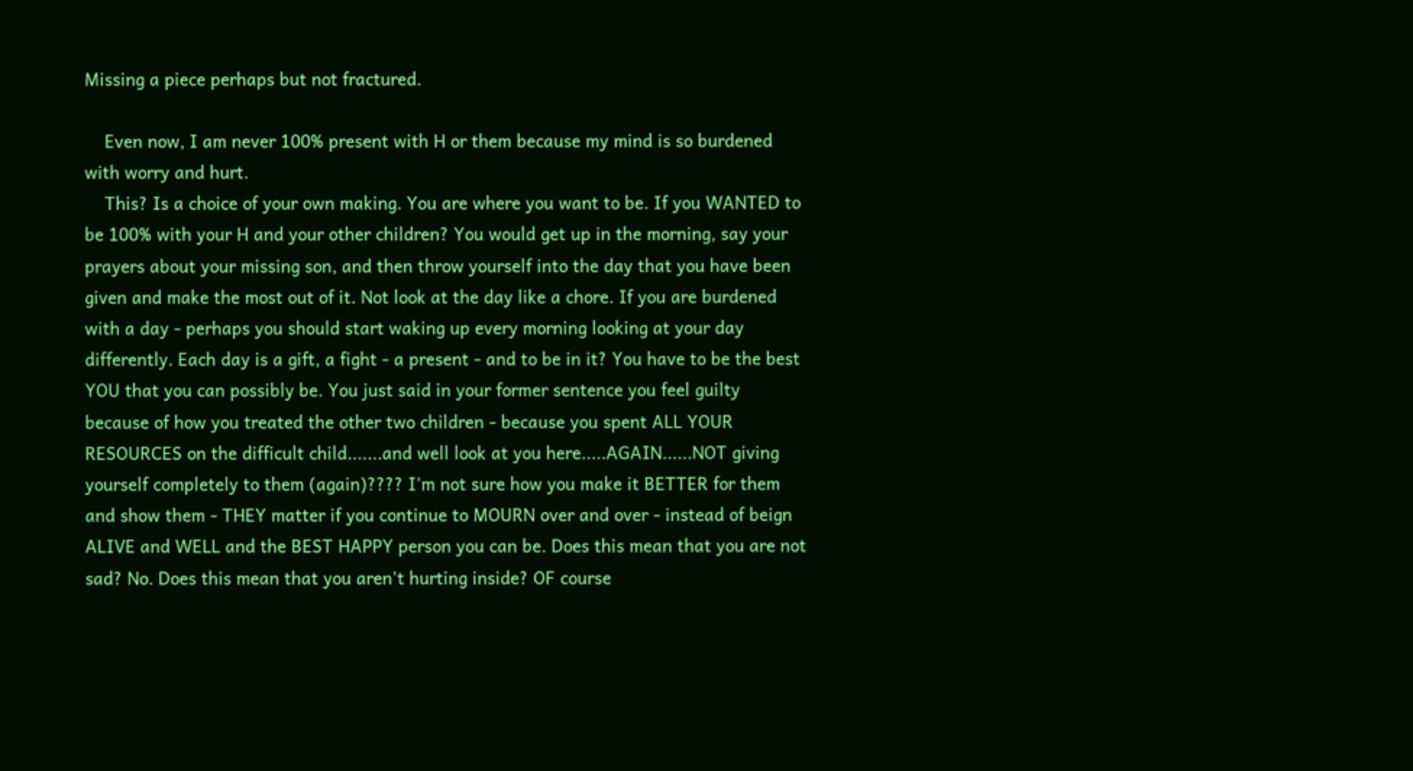Missing a piece perhaps but not fractured.

    Even now, I am never 100% present with H or them because my mind is so burdened with worry and hurt.
    This? Is a choice of your own making. You are where you want to be. If you WANTED to be 100% with your H and your other children? You would get up in the morning, say your prayers about your missing son, and then throw yourself into the day that you have been given and make the most out of it. Not look at the day like a chore. If you are burdened with a day - perhaps you should start waking up every morning looking at your day differently. Each day is a gift, a fight - a present - and to be in it? You have to be the best YOU that you can possibly be. You just said in your former sentence you feel guilty because of how you treated the other two children - because you spent ALL YOUR RESOURCES on the difficult child.......and well look at you here.....AGAIN......NOT giving yourself completely to them (again)???? I'm not sure how you make it BETTER for them and show them - THEY matter if you continue to MOURN over and over - instead of beign ALIVE and WELL and the BEST HAPPY person you can be. Does this mean that you are not sad? No. Does this mean that you aren't hurting inside? OF course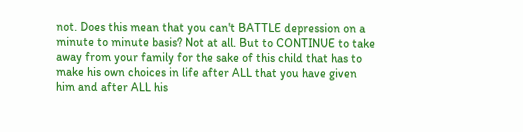not. Does this mean that you can't BATTLE depression on a minute to minute basis? Not at all. But to CONTINUE to take away from your family for the sake of this child that has to make his own choices in life after ALL that you have given him and after ALL his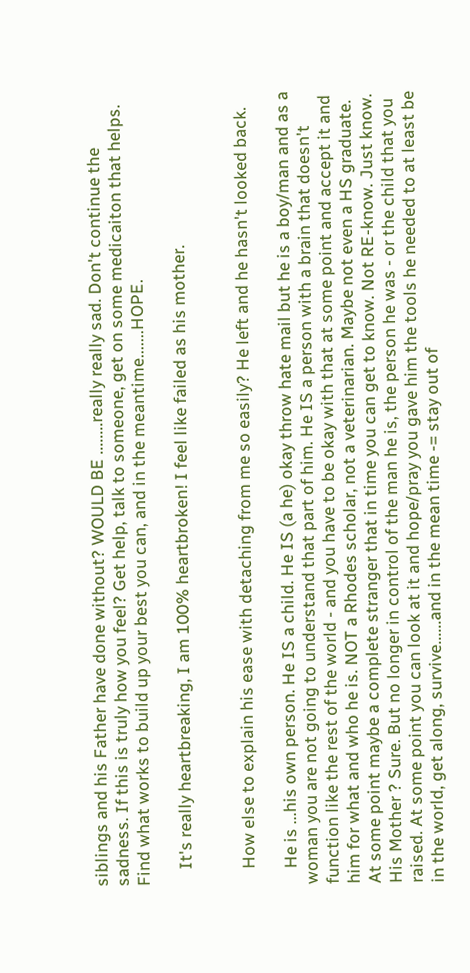siblings and his Father have done without? WOULD BE ........really really sad. Don't continue the sadness. If this is truly how you feel? Get help, talk to someone, get on some medicaiton that helps. Find what works to build up your best you can, and in the meantime.......HOPE.

    It's really heartbreaking, I am 100% heartbroken! I feel like failed as his mother.


    How else to explain his ease with detaching from me so easily? He left and he hasn't looked back.

    He is ...his own person. He IS a child. He IS (a he) okay throw hate mail but he is a boy/man and as a woman you are not going to understand that part of him. He IS a person with a brain that doesn't function like the rest of the world - and you have to be okay with that at some point and accept it and him for what and who he is. NOT a Rhodes scholar, not a veterinarian. Maybe not even a HS graduate. At some point maybe a complete stranger that in time you can get to know. Not RE-know. Just know. His Mother ? Sure. But no longer in control of the man he is, the person he was - or the child that you raised. At some point you can look at it and hope/pray you gave him the tools he needed to at least be in the world, get along, survive......and in the mean time -= stay out of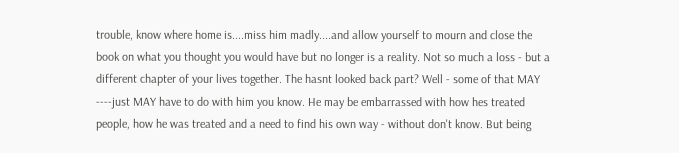trouble, know where home is....miss him madly....and allow yourself to mourn and close the book on what you thought you would have but no longer is a reality. Not so much a loss - but a different chapter of your lives together. The hasnt looked back part? Well - some of that MAY ----just MAY have to do with him you know. He may be embarrassed with how hes treated people, how he was treated and a need to find his own way - without don't know. But being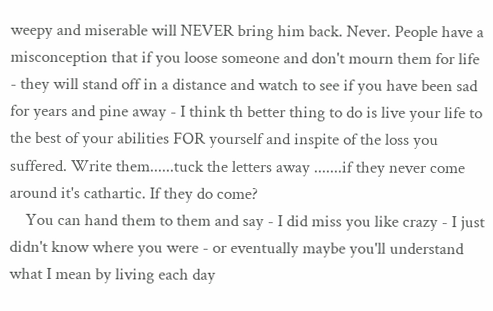weepy and miserable will NEVER bring him back. Never. People have a misconception that if you loose someone and don't mourn them for life - they will stand off in a distance and watch to see if you have been sad for years and pine away - I think th better thing to do is live your life to the best of your abilities FOR yourself and inspite of the loss you suffered. Write them......tuck the letters away .......if they never come around it's cathartic. If they do come?
    You can hand them to them and say - I did miss you like crazy - I just didn't know where you were - or eventually maybe you'll understand what I mean by living each day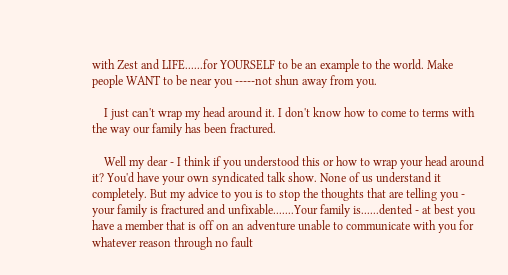with Zest and LIFE......for YOURSELF to be an example to the world. Make people WANT to be near you -----not shun away from you.

    I just can't wrap my head around it. I don't know how to come to terms with the way our family has been fractured.

    Well my dear - I think if you understood this or how to wrap your head around it? You'd have your own syndicated talk show. None of us understand it completely. But my advice to you is to stop the thoughts that are telling you - your family is fractured and unfixable.......Your family is......dented - at best you have a member that is off on an adventure unable to communicate with you for whatever reason through no fault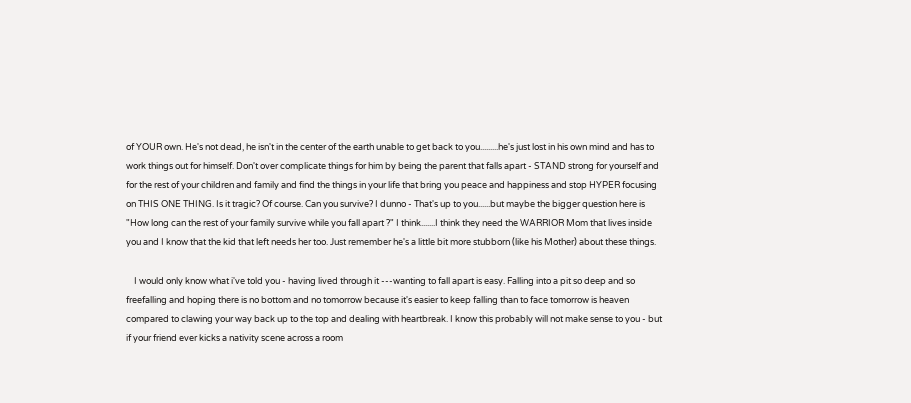of YOUR own. He's not dead, he isn't in the center of the earth unable to get back to you.........he's just lost in his own mind and has to work things out for himself. Don't over complicate things for him by being the parent that falls apart - STAND strong for yourself and for the rest of your children and family and find the things in your life that bring you peace and happiness and stop HYPER focusing on THIS ONE THING. Is it tragic? Of course. Can you survive? I dunno - That's up to you......but maybe the bigger question here is "How long can the rest of your family survive while you fall apart ?" I think.......I think they need the WARRIOR Mom that lives inside you and I know that the kid that left needs her too. Just remember he's a little bit more stubborn (like his Mother) about these things.

    I would only know what i've told you - having lived through it ---wanting to fall apart is easy. Falling into a pit so deep and so freefalling and hoping there is no bottom and no tomorrow because it's easier to keep falling than to face tomorrow is heaven compared to clawing your way back up to the top and dealing with heartbreak. I know this probably will not make sense to you - but if your friend ever kicks a nativity scene across a room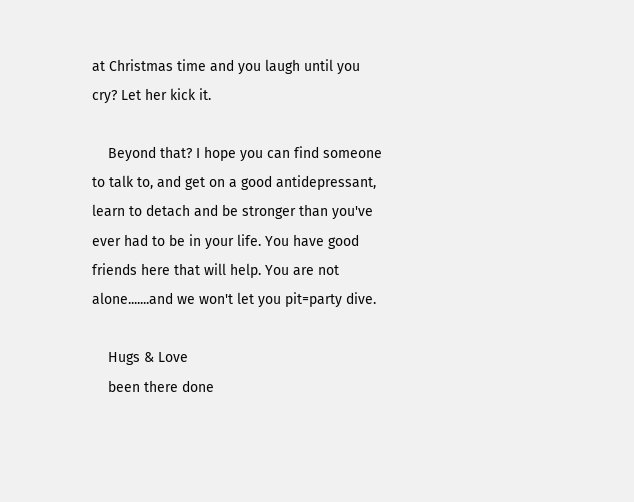at Christmas time and you laugh until you cry? Let her kick it.

    Beyond that? I hope you can find someone to talk to, and get on a good antidepressant, learn to detach and be stronger than you've ever had to be in your life. You have good friends here that will help. You are not alone.......and we won't let you pit=party dive.

    Hugs & Love
    been there done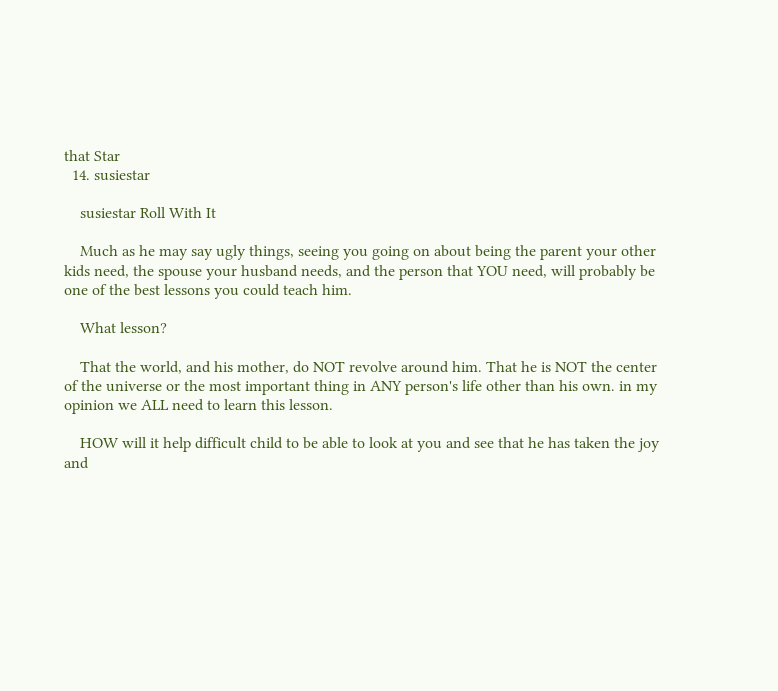that Star
  14. susiestar

    susiestar Roll With It

    Much as he may say ugly things, seeing you going on about being the parent your other kids need, the spouse your husband needs, and the person that YOU need, will probably be one of the best lessons you could teach him.

    What lesson?

    That the world, and his mother, do NOT revolve around him. That he is NOT the center of the universe or the most important thing in ANY person's life other than his own. in my opinion we ALL need to learn this lesson.

    HOW will it help difficult child to be able to look at you and see that he has taken the joy and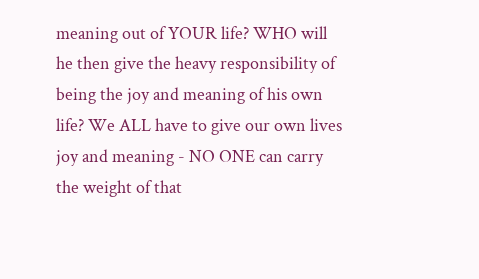meaning out of YOUR life? WHO will he then give the heavy responsibility of being the joy and meaning of his own life? We ALL have to give our own lives joy and meaning - NO ONE can carry the weight of that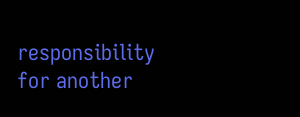responsibility for another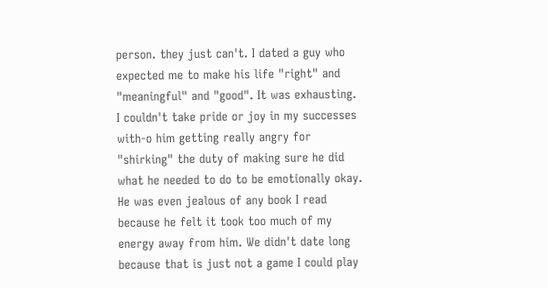person. they just can't. I dated a guy who expected me to make his life "right" and "meaningful" and "good". It was exhausting. I couldn't take pride or joy in my successes with-o him getting really angry for "shirking" the duty of making sure he did what he needed to do to be emotionally okay. He was even jealous of any book I read because he felt it took too much of my energy away from him. We didn't date long because that is just not a game I could play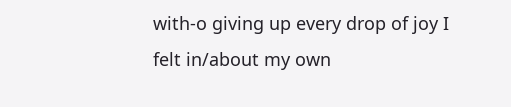with-o giving up every drop of joy I felt in/about my own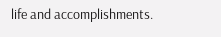life and accomplishments.